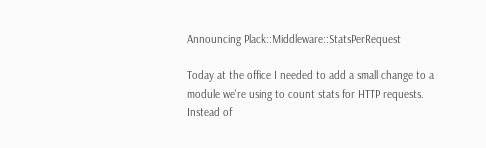Announcing Plack::Middleware::StatsPerRequest

Today at the office I needed to add a small change to a module we're using to count stats for HTTP requests. Instead of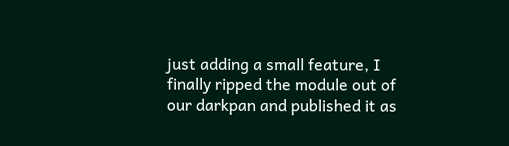just adding a small feature, I finally ripped the module out of our darkpan and published it as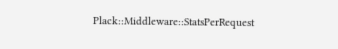Plack::Middleware::StatsPerRequest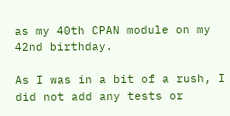as my 40th CPAN module on my 42nd birthday.

As I was in a bit of a rush, I did not add any tests or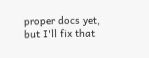proper docs yet, but I'll fix that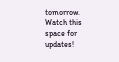tomorrow. Watch this space for updates!